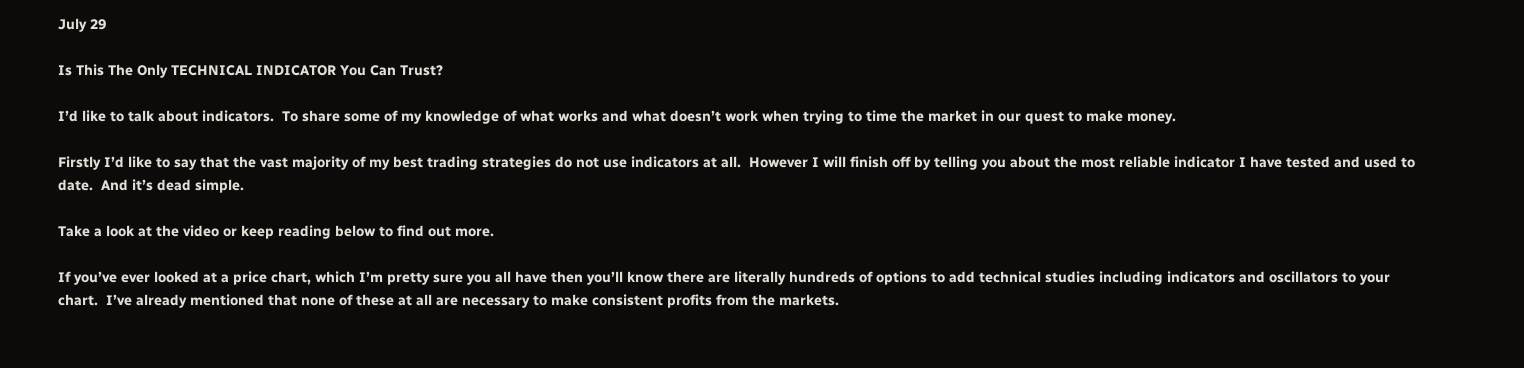July 29

Is This The Only TECHNICAL INDICATOR You Can Trust?

I’d like to talk about indicators.  To share some of my knowledge of what works and what doesn’t work when trying to time the market in our quest to make money.

Firstly I’d like to say that the vast majority of my best trading strategies do not use indicators at all.  However I will finish off by telling you about the most reliable indicator I have tested and used to date.  And it’s dead simple.

Take a look at the video or keep reading below to find out more.

If you’ve ever looked at a price chart, which I’m pretty sure you all have then you’ll know there are literally hundreds of options to add technical studies including indicators and oscillators to your chart.  I’ve already mentioned that none of these at all are necessary to make consistent profits from the markets.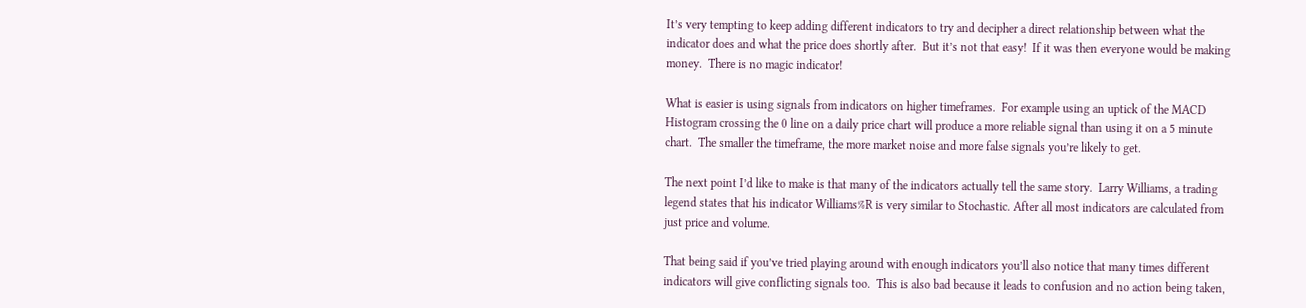It’s very tempting to keep adding different indicators to try and decipher a direct relationship between what the indicator does and what the price does shortly after.  But it’s not that easy!  If it was then everyone would be making money.  There is no magic indicator!

What is easier is using signals from indicators on higher timeframes.  For example using an uptick of the MACD Histogram crossing the 0 line on a daily price chart will produce a more reliable signal than using it on a 5 minute chart.  The smaller the timeframe, the more market noise and more false signals you’re likely to get.

The next point I’d like to make is that many of the indicators actually tell the same story.  Larry Williams, a trading legend states that his indicator Williams%R is very similar to Stochastic. After all most indicators are calculated from just price and volume.

That being said if you’ve tried playing around with enough indicators you’ll also notice that many times different indicators will give conflicting signals too.  This is also bad because it leads to confusion and no action being taken,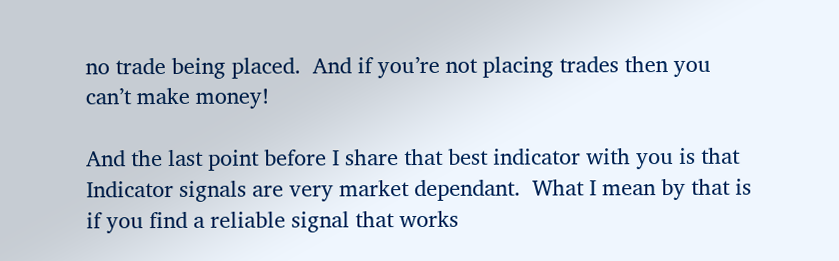no trade being placed.  And if you’re not placing trades then you can’t make money!

And the last point before I share that best indicator with you is that Indicator signals are very market dependant.  What I mean by that is if you find a reliable signal that works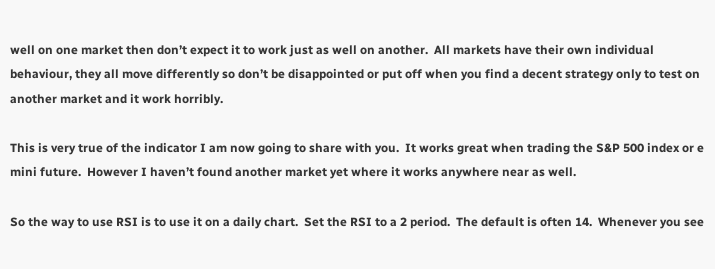well on one market then don’t expect it to work just as well on another.  All markets have their own individual behaviour, they all move differently so don’t be disappointed or put off when you find a decent strategy only to test on another market and it work horribly.

This is very true of the indicator I am now going to share with you.  It works great when trading the S&P 500 index or e mini future.  However I haven’t found another market yet where it works anywhere near as well.

So the way to use RSI is to use it on a daily chart.  Set the RSI to a 2 period.  The default is often 14.  Whenever you see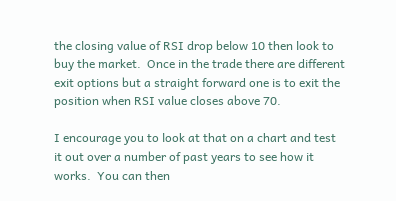the closing value of RSI drop below 10 then look to buy the market.  Once in the trade there are different exit options but a straight forward one is to exit the position when RSI value closes above 70.

I encourage you to look at that on a chart and test it out over a number of past years to see how it works.  You can then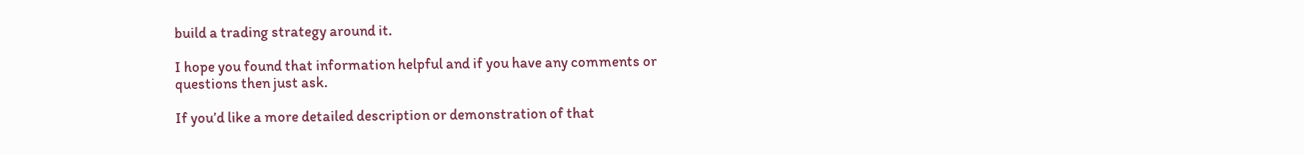build a trading strategy around it.

I hope you found that information helpful and if you have any comments or questions then just ask.

If you’d like a more detailed description or demonstration of that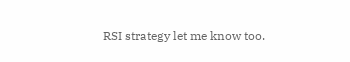RSI strategy let me know too.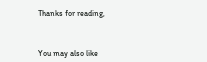Thanks for reading,



You may also like